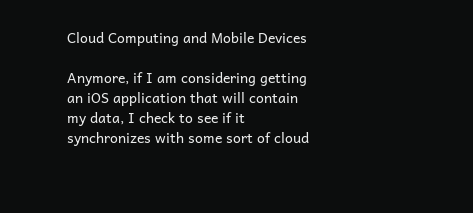Cloud Computing and Mobile Devices

Anymore, if I am considering getting an iOS application that will contain my data, I check to see if it synchronizes with some sort of cloud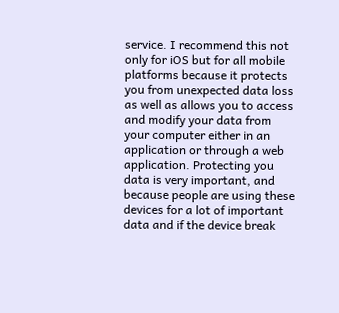service. I recommend this not only for iOS but for all mobile platforms because it protects you from unexpected data loss as well as allows you to access and modify your data from your computer either in an application or through a web application. Protecting you data is very important, and because people are using these devices for a lot of important data and if the device break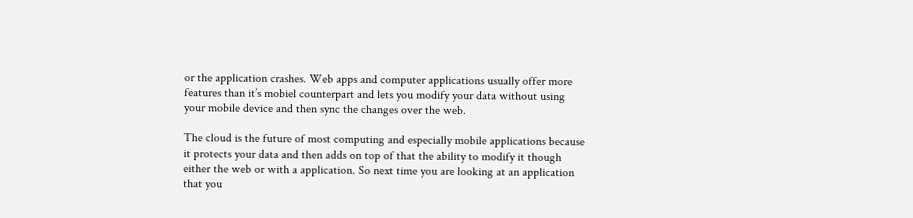or the application crashes. Web apps and computer applications usually offer more features than it’s mobiel counterpart and lets you modify your data without using your mobile device and then sync the changes over the web.

The cloud is the future of most computing and especially mobile applications because it protects your data and then adds on top of that the ability to modify it though either the web or with a application. So next time you are looking at an application that you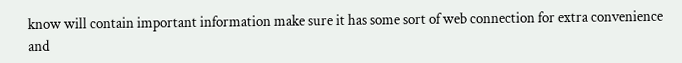know will contain important information make sure it has some sort of web connection for extra convenience  and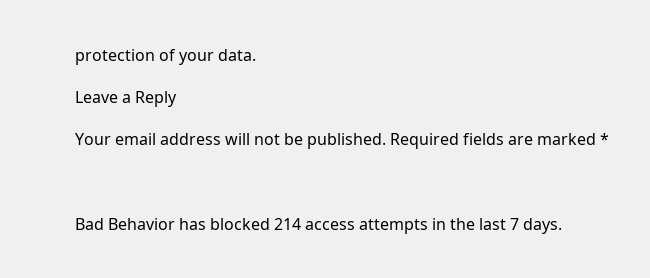protection of your data.

Leave a Reply

Your email address will not be published. Required fields are marked *



Bad Behavior has blocked 214 access attempts in the last 7 days.